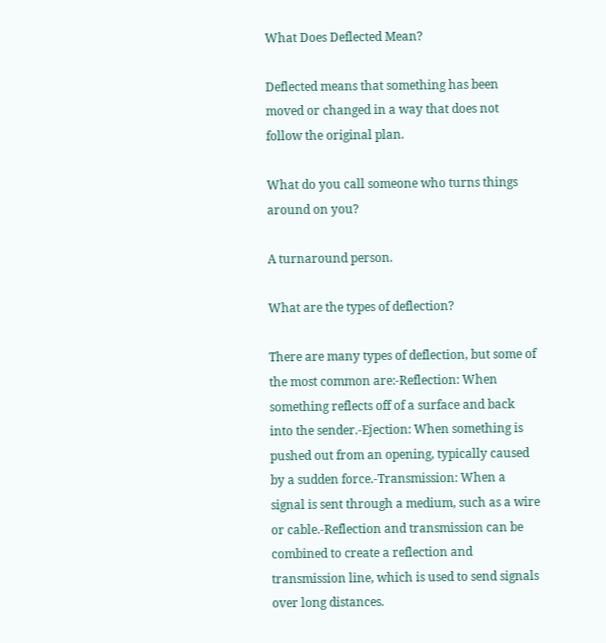What Does Deflected Mean?

Deflected means that something has been moved or changed in a way that does not follow the original plan.

What do you call someone who turns things around on you?

A turnaround person.

What are the types of deflection?

There are many types of deflection, but some of the most common are:-Reflection: When something reflects off of a surface and back into the sender.-Ejection: When something is pushed out from an opening, typically caused by a sudden force.-Transmission: When a signal is sent through a medium, such as a wire or cable.-Reflection and transmission can be combined to create a reflection and transmission line, which is used to send signals over long distances.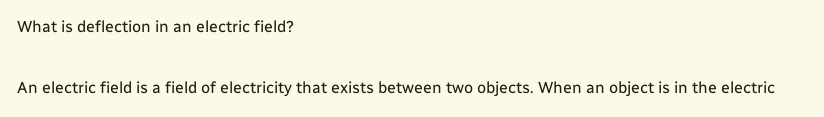What is deflection in an electric field?

An electric field is a field of electricity that exists between two objects. When an object is in the electric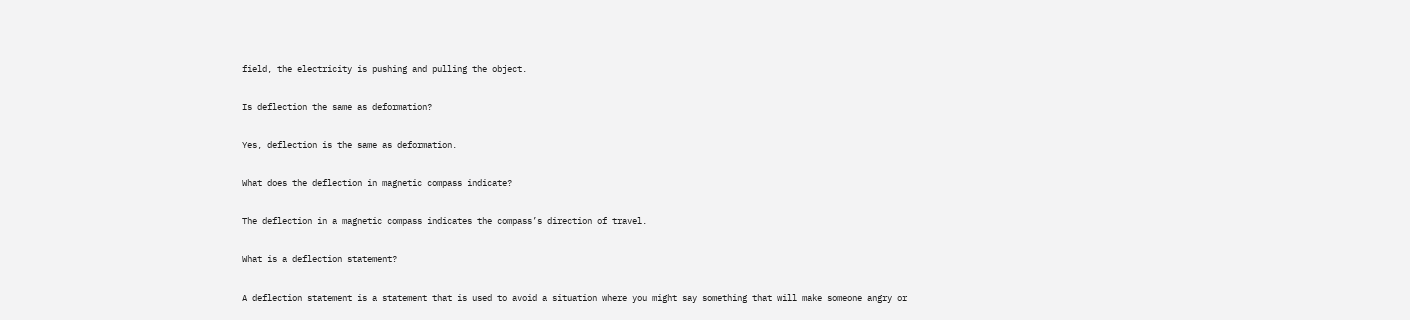field, the electricity is pushing and pulling the object.

Is deflection the same as deformation?

Yes, deflection is the same as deformation.

What does the deflection in magnetic compass indicate?

The deflection in a magnetic compass indicates the compass’s direction of travel.

What is a deflection statement?

A deflection statement is a statement that is used to avoid a situation where you might say something that will make someone angry or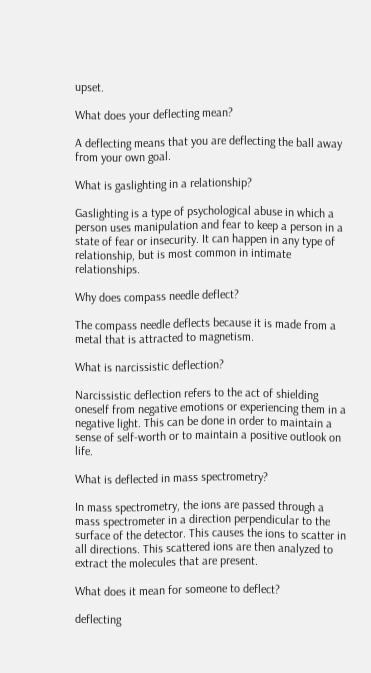upset.

What does your deflecting mean?

A deflecting means that you are deflecting the ball away from your own goal.

What is gaslighting in a relationship?

Gaslighting is a type of psychological abuse in which a person uses manipulation and fear to keep a person in a state of fear or insecurity. It can happen in any type of relationship, but is most common in intimate relationships.

Why does compass needle deflect?

The compass needle deflects because it is made from a metal that is attracted to magnetism.

What is narcissistic deflection?

Narcissistic deflection refers to the act of shielding oneself from negative emotions or experiencing them in a negative light. This can be done in order to maintain a sense of self-worth or to maintain a positive outlook on life.

What is deflected in mass spectrometry?

In mass spectrometry, the ions are passed through a mass spectrometer in a direction perpendicular to the surface of the detector. This causes the ions to scatter in all directions. This scattered ions are then analyzed to extract the molecules that are present.

What does it mean for someone to deflect?

deflecting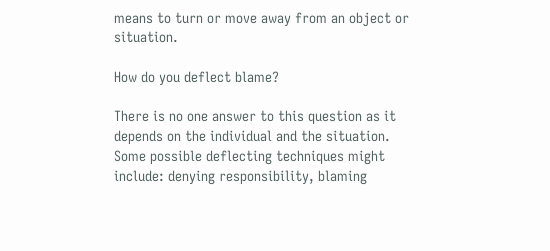means to turn or move away from an object or situation.

How do you deflect blame?

There is no one answer to this question as it depends on the individual and the situation. Some possible deflecting techniques might include: denying responsibility, blaming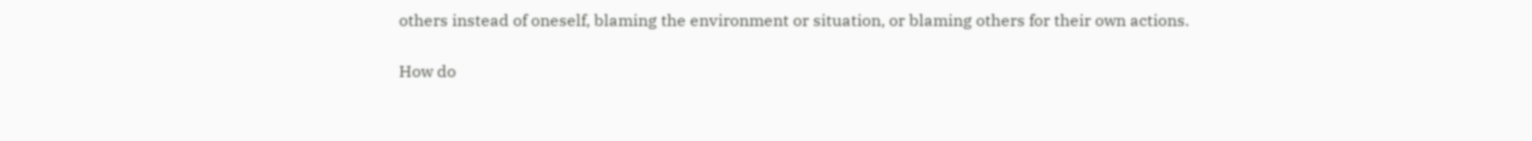others instead of oneself, blaming the environment or situation, or blaming others for their own actions.

How do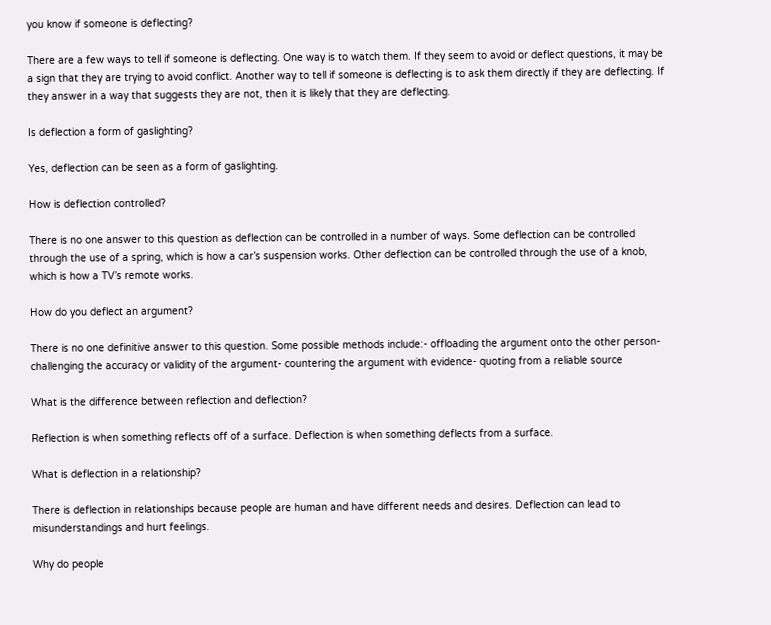you know if someone is deflecting?

There are a few ways to tell if someone is deflecting. One way is to watch them. If they seem to avoid or deflect questions, it may be a sign that they are trying to avoid conflict. Another way to tell if someone is deflecting is to ask them directly if they are deflecting. If they answer in a way that suggests they are not, then it is likely that they are deflecting.

Is deflection a form of gaslighting?

Yes, deflection can be seen as a form of gaslighting.

How is deflection controlled?

There is no one answer to this question as deflection can be controlled in a number of ways. Some deflection can be controlled through the use of a spring, which is how a car’s suspension works. Other deflection can be controlled through the use of a knob, which is how a TV’s remote works.

How do you deflect an argument?

There is no one definitive answer to this question. Some possible methods include:- offloading the argument onto the other person- challenging the accuracy or validity of the argument- countering the argument with evidence- quoting from a reliable source

What is the difference between reflection and deflection?

Reflection is when something reflects off of a surface. Deflection is when something deflects from a surface.

What is deflection in a relationship?

There is deflection in relationships because people are human and have different needs and desires. Deflection can lead to misunderstandings and hurt feelings.

Why do people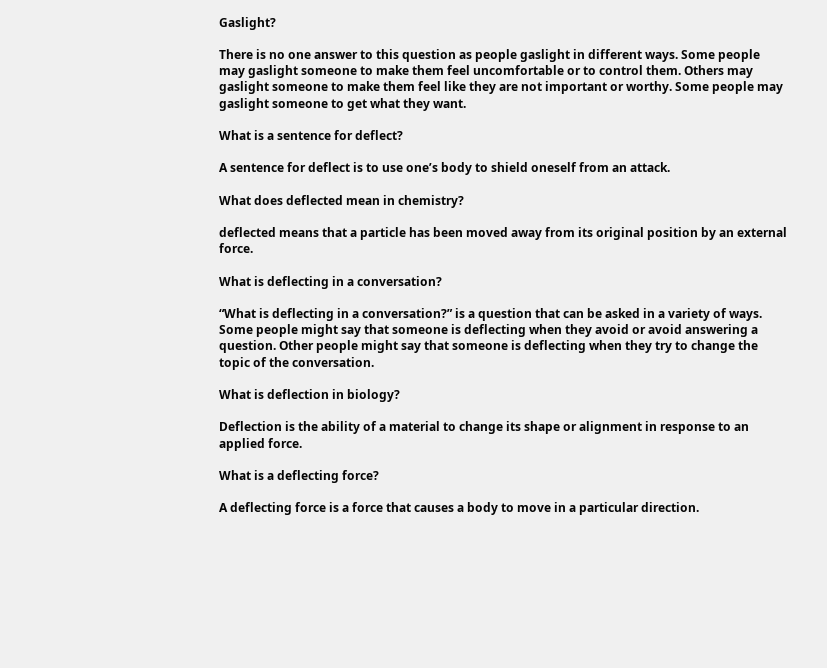Gaslight?

There is no one answer to this question as people gaslight in different ways. Some people may gaslight someone to make them feel uncomfortable or to control them. Others may gaslight someone to make them feel like they are not important or worthy. Some people may gaslight someone to get what they want.

What is a sentence for deflect?

A sentence for deflect is to use one’s body to shield oneself from an attack.

What does deflected mean in chemistry?

deflected means that a particle has been moved away from its original position by an external force.

What is deflecting in a conversation?

“What is deflecting in a conversation?” is a question that can be asked in a variety of ways. Some people might say that someone is deflecting when they avoid or avoid answering a question. Other people might say that someone is deflecting when they try to change the topic of the conversation.

What is deflection in biology?

Deflection is the ability of a material to change its shape or alignment in response to an applied force.

What is a deflecting force?

A deflecting force is a force that causes a body to move in a particular direction.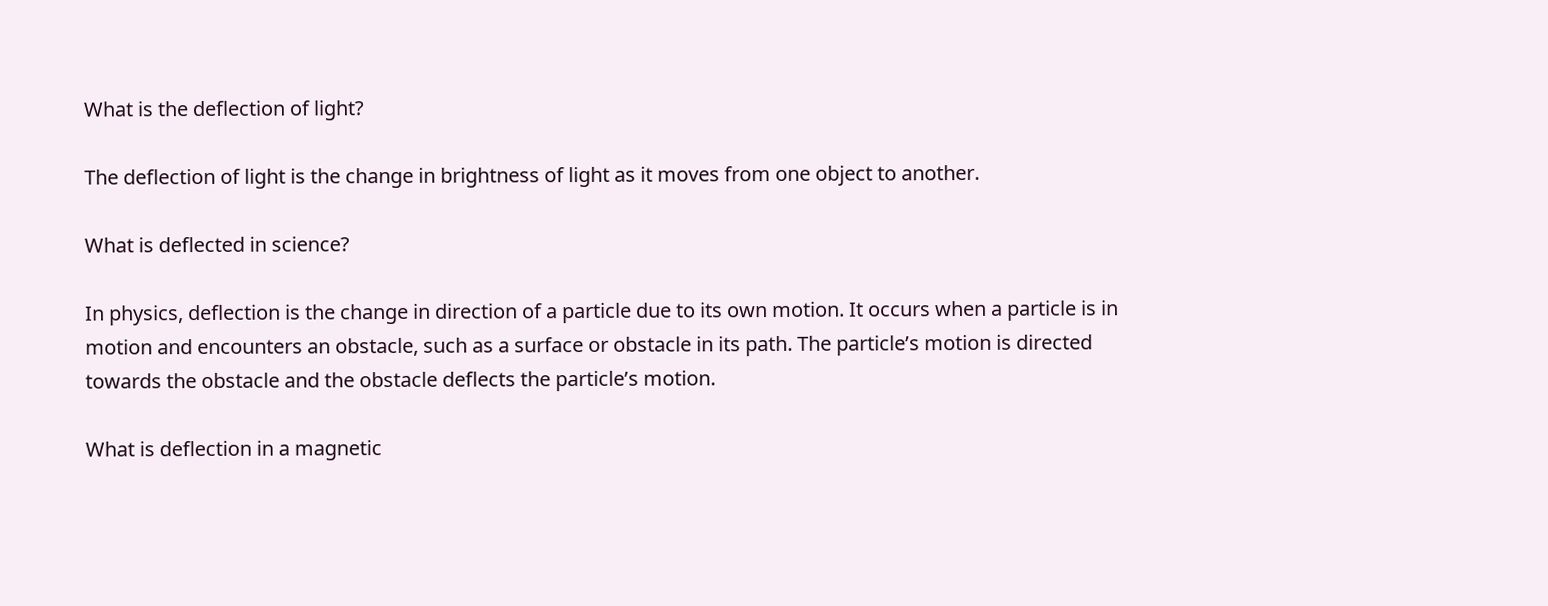What is the deflection of light?

The deflection of light is the change in brightness of light as it moves from one object to another.

What is deflected in science?

In physics, deflection is the change in direction of a particle due to its own motion. It occurs when a particle is in motion and encounters an obstacle, such as a surface or obstacle in its path. The particle’s motion is directed towards the obstacle and the obstacle deflects the particle’s motion.

What is deflection in a magnetic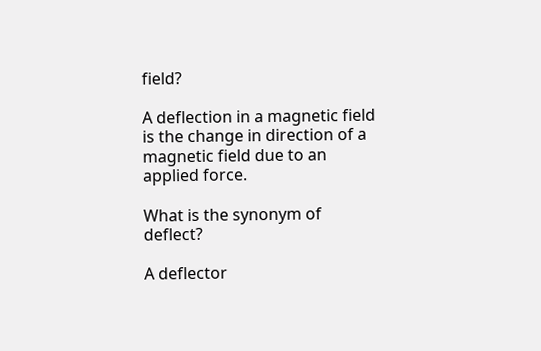field?

A deflection in a magnetic field is the change in direction of a magnetic field due to an applied force.

What is the synonym of deflect?

A deflector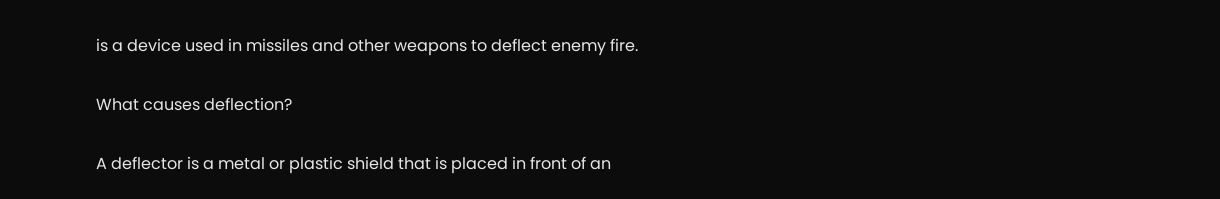is a device used in missiles and other weapons to deflect enemy fire.

What causes deflection?

A deflector is a metal or plastic shield that is placed in front of an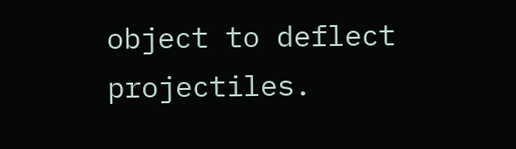object to deflect projectiles.